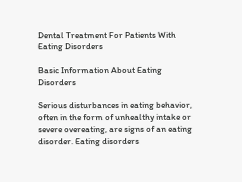Dental Treatment For Patients With Eating Disorders

Basic Information About Eating Disorders

Serious disturbances in eating behavior, often in the form of unhealthy intake or severe overeating, are signs of an eating disorder. Eating disorders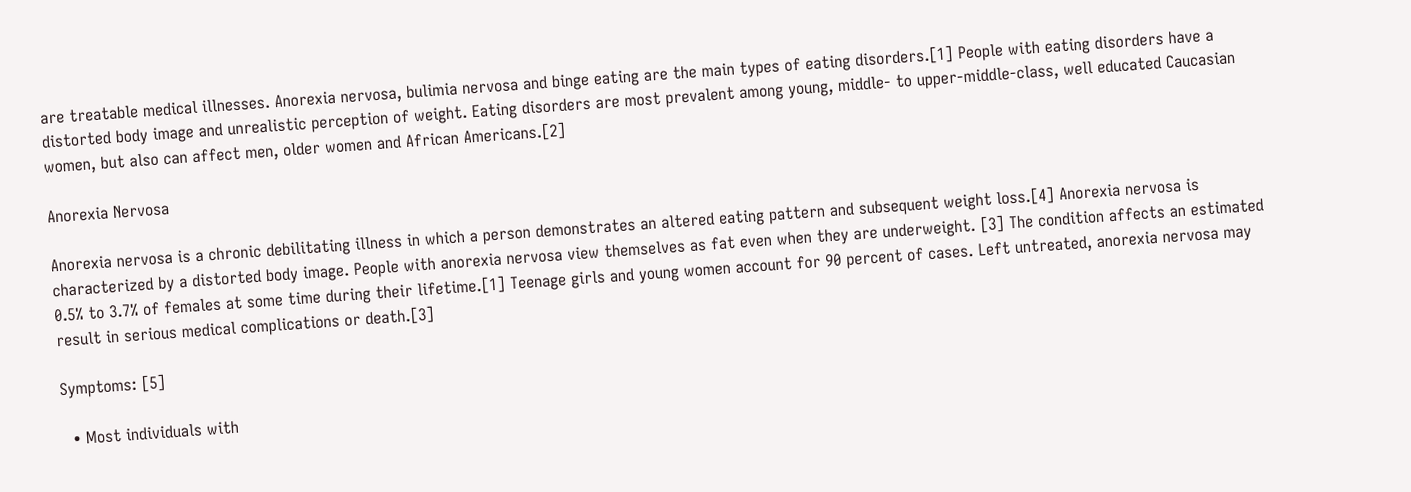are treatable medical illnesses. Anorexia nervosa, bulimia nervosa and binge eating are the main types of eating disorders.[1] People with eating disorders have a distorted body image and unrealistic perception of weight. Eating disorders are most prevalent among young, middle- to upper-middle-class, well educated Caucasian women, but also can affect men, older women and African Americans.[2]

Anorexia Nervosa

Anorexia nervosa is a chronic debilitating illness in which a person demonstrates an altered eating pattern and subsequent weight loss.[4] Anorexia nervosa is characterized by a distorted body image. People with anorexia nervosa view themselves as fat even when they are underweight. [3] The condition affects an estimated 0.5% to 3.7% of females at some time during their lifetime.[1] Teenage girls and young women account for 90 percent of cases. Left untreated, anorexia nervosa may result in serious medical complications or death.[3]

Symptoms: [5]

  • Most individuals with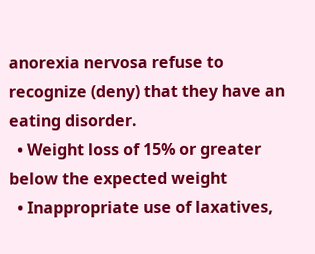anorexia nervosa refuse to recognize (deny) that they have an eating disorder.
  • Weight loss of 15% or greater below the expected weight
  • Inappropriate use of laxatives,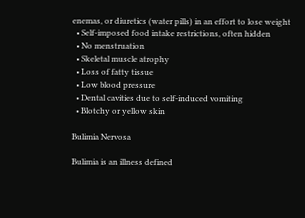enemas, or diuretics (water pills) in an effort to lose weight
  • Self-imposed food intake restrictions, often hidden
  • No menstruation
  • Skeletal muscle atrophy
  • Loss of fatty tissue
  • Low blood pressure
  • Dental cavities due to self-induced vomiting
  • Blotchy or yellow skin

Bulimia Nervosa

Bulimia is an illness defined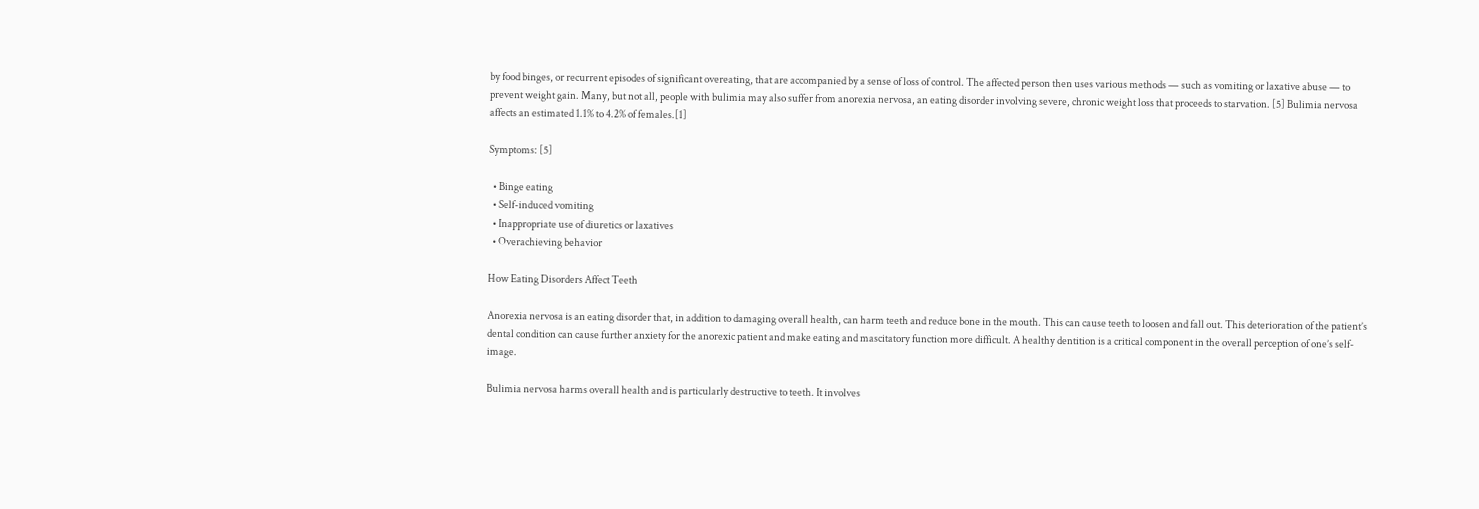by food binges, or recurrent episodes of significant overeating, that are accompanied by a sense of loss of control. The affected person then uses various methods — such as vomiting or laxative abuse — to prevent weight gain. Many, but not all, people with bulimia may also suffer from anorexia nervosa, an eating disorder involving severe, chronic weight loss that proceeds to starvation. [5] Bulimia nervosa affects an estimated 1.1% to 4.2% of females.[1]

Symptoms: [5]

  • Binge eating
  • Self-induced vomiting
  • Inappropriate use of diuretics or laxatives
  • Overachieving behavior

How Eating Disorders Affect Teeth

Anorexia nervosa is an eating disorder that, in addition to damaging overall health, can harm teeth and reduce bone in the mouth. This can cause teeth to loosen and fall out. This deterioration of the patient’s dental condition can cause further anxiety for the anorexic patient and make eating and mascitatory function more difficult. A healthy dentition is a critical component in the overall perception of one’s self-image.

Bulimia nervosa harms overall health and is particularly destructive to teeth. It involves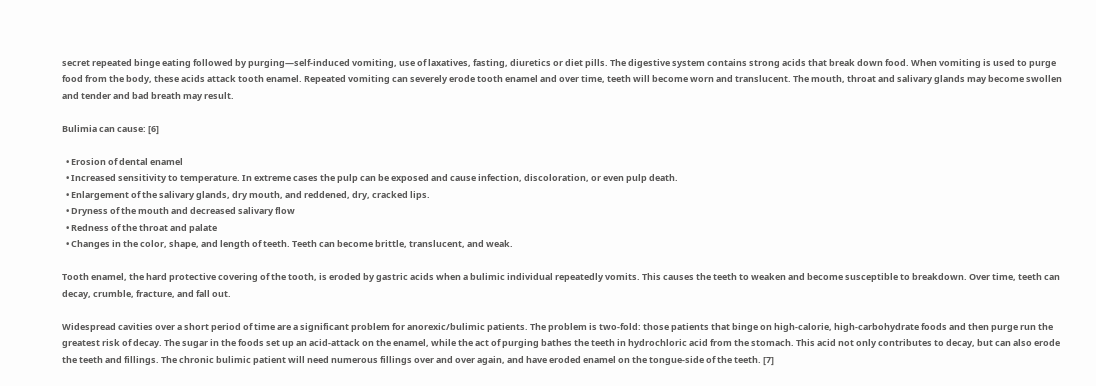secret repeated binge eating followed by purging—self-induced vomiting, use of laxatives, fasting, diuretics or diet pills. The digestive system contains strong acids that break down food. When vomiting is used to purge food from the body, these acids attack tooth enamel. Repeated vomiting can severely erode tooth enamel and over time, teeth will become worn and translucent. The mouth, throat and salivary glands may become swollen and tender and bad breath may result.

Bulimia can cause: [6]

  • Erosion of dental enamel
  • Increased sensitivity to temperature. In extreme cases the pulp can be exposed and cause infection, discoloration, or even pulp death.
  • Enlargement of the salivary glands, dry mouth, and reddened, dry, cracked lips.
  • Dryness of the mouth and decreased salivary flow
  • Redness of the throat and palate
  • Changes in the color, shape, and length of teeth. Teeth can become brittle, translucent, and weak.

Tooth enamel, the hard protective covering of the tooth, is eroded by gastric acids when a bulimic individual repeatedly vomits. This causes the teeth to weaken and become susceptible to breakdown. Over time, teeth can decay, crumble, fracture, and fall out.

Widespread cavities over a short period of time are a significant problem for anorexic/bulimic patients. The problem is two-fold: those patients that binge on high-calorie, high-carbohydrate foods and then purge run the greatest risk of decay. The sugar in the foods set up an acid-attack on the enamel, while the act of purging bathes the teeth in hydrochloric acid from the stomach. This acid not only contributes to decay, but can also erode the teeth and fillings. The chronic bulimic patient will need numerous fillings over and over again, and have eroded enamel on the tongue-side of the teeth. [7]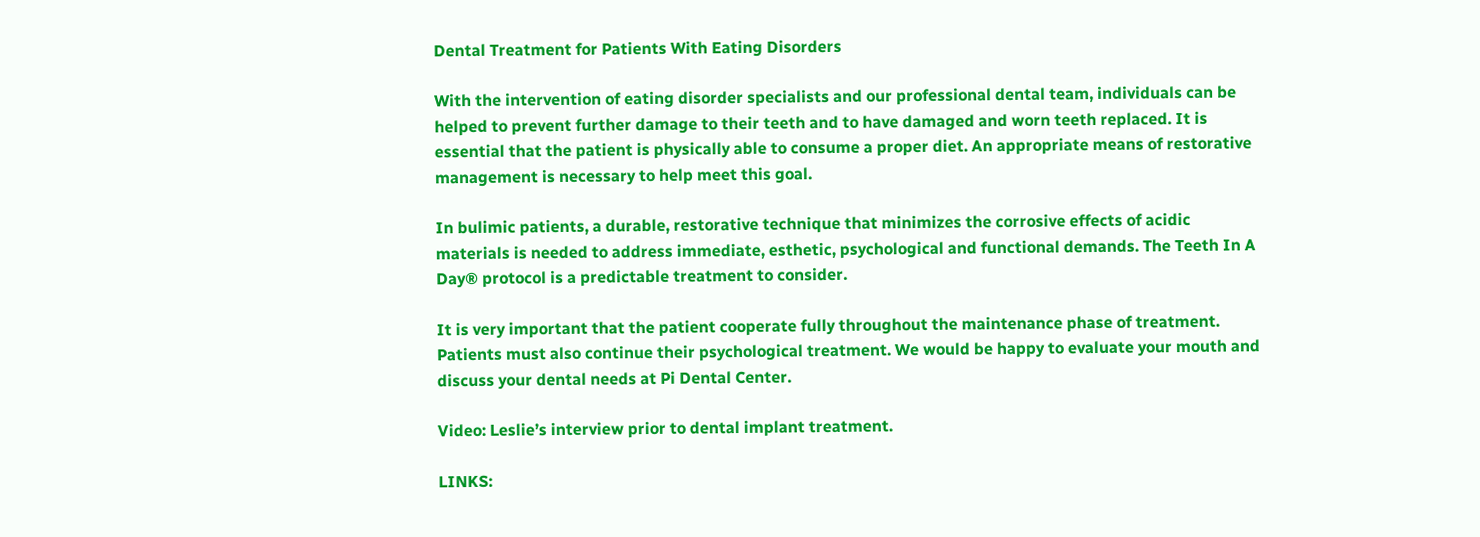Dental Treatment for Patients With Eating Disorders

With the intervention of eating disorder specialists and our professional dental team, individuals can be helped to prevent further damage to their teeth and to have damaged and worn teeth replaced. It is essential that the patient is physically able to consume a proper diet. An appropriate means of restorative management is necessary to help meet this goal.

In bulimic patients, a durable, restorative technique that minimizes the corrosive effects of acidic materials is needed to address immediate, esthetic, psychological and functional demands. The Teeth In A Day® protocol is a predictable treatment to consider.

It is very important that the patient cooperate fully throughout the maintenance phase of treatment. Patients must also continue their psychological treatment. We would be happy to evaluate your mouth and discuss your dental needs at Pi Dental Center.

Video: Leslie’s interview prior to dental implant treatment.

LINKS: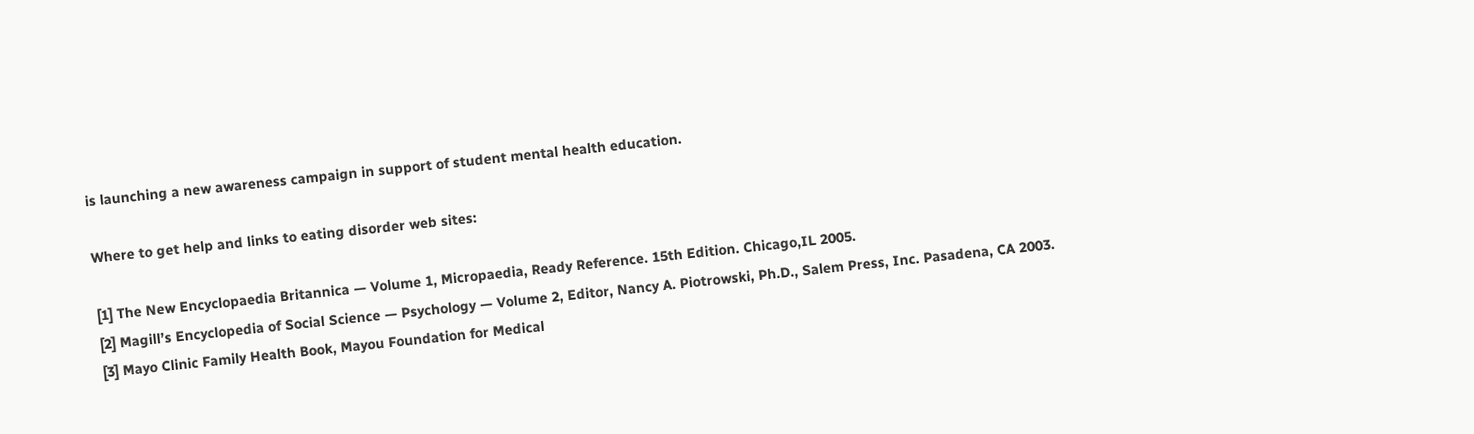is launching a new awareness campaign in support of student mental health education.

Where to get help and links to eating disorder web sites:

[1] The New Encyclopaedia Britannica — Volume 1, Micropaedia, Ready Reference. 15th Edition. Chicago,IL 2005.
[2] Magill’s Encyclopedia of Social Science — Psychology — Volume 2, Editor, Nancy A. Piotrowski, Ph.D., Salem Press, Inc. Pasadena, CA 2003.
[3] Mayo Clinic Family Health Book, Mayou Foundation for Medical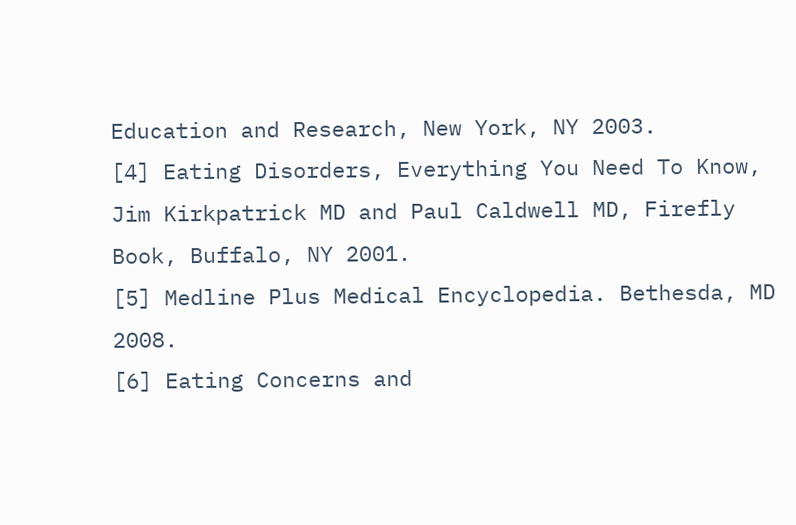Education and Research, New York, NY 2003.
[4] Eating Disorders, Everything You Need To Know, Jim Kirkpatrick MD and Paul Caldwell MD, Firefly Book, Buffalo, NY 2001.
[5] Medline Plus Medical Encyclopedia. Bethesda, MD 2008.
[6] Eating Concerns and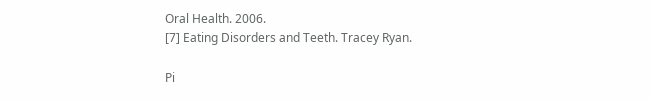Oral Health. 2006.
[7] Eating Disorders and Teeth. Tracey Ryan.

Pi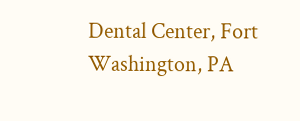Dental Center, Fort Washington, PA